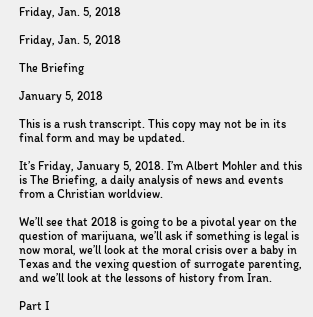Friday, Jan. 5, 2018

Friday, Jan. 5, 2018

The Briefing

January 5, 2018

This is a rush transcript. This copy may not be in its final form and may be updated.

It’s Friday, January 5, 2018. I’m Albert Mohler and this is The Briefing, a daily analysis of news and events from a Christian worldview.

We’ll see that 2018 is going to be a pivotal year on the question of marijuana, we’ll ask if something is legal is now moral, we’ll look at the moral crisis over a baby in Texas and the vexing question of surrogate parenting, and we’ll look at the lessons of history from Iran.

Part I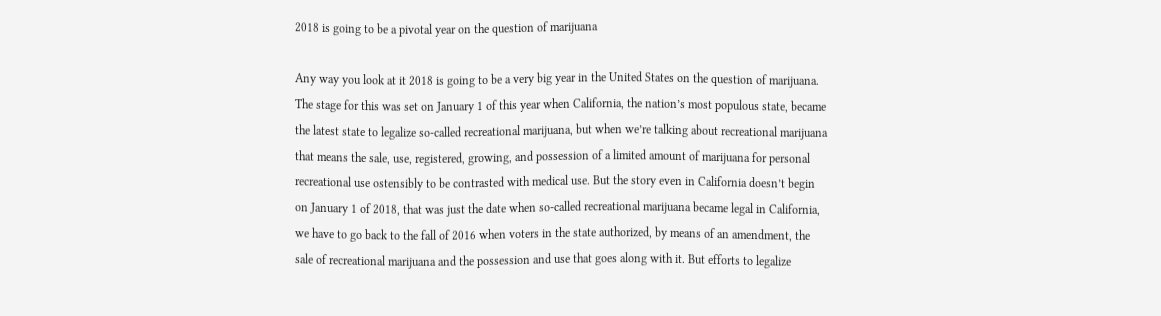2018 is going to be a pivotal year on the question of marijuana

Any way you look at it 2018 is going to be a very big year in the United States on the question of marijuana. The stage for this was set on January 1 of this year when California, the nation’s most populous state, became the latest state to legalize so-called recreational marijuana, but when we’re talking about recreational marijuana that means the sale, use, registered, growing, and possession of a limited amount of marijuana for personal recreational use ostensibly to be contrasted with medical use. But the story even in California doesn’t begin on January 1 of 2018, that was just the date when so-called recreational marijuana became legal in California, we have to go back to the fall of 2016 when voters in the state authorized, by means of an amendment, the sale of recreational marijuana and the possession and use that goes along with it. But efforts to legalize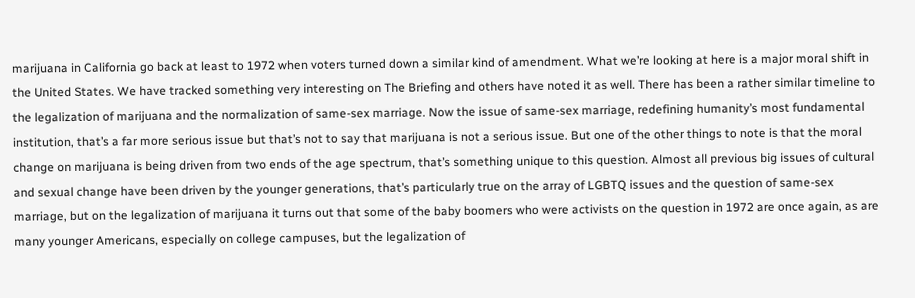marijuana in California go back at least to 1972 when voters turned down a similar kind of amendment. What we’re looking at here is a major moral shift in the United States. We have tracked something very interesting on The Briefing and others have noted it as well. There has been a rather similar timeline to the legalization of marijuana and the normalization of same-sex marriage. Now the issue of same-sex marriage, redefining humanity’s most fundamental institution, that’s a far more serious issue but that’s not to say that marijuana is not a serious issue. But one of the other things to note is that the moral change on marijuana is being driven from two ends of the age spectrum, that’s something unique to this question. Almost all previous big issues of cultural and sexual change have been driven by the younger generations, that’s particularly true on the array of LGBTQ issues and the question of same-sex marriage, but on the legalization of marijuana it turns out that some of the baby boomers who were activists on the question in 1972 are once again, as are many younger Americans, especially on college campuses, but the legalization of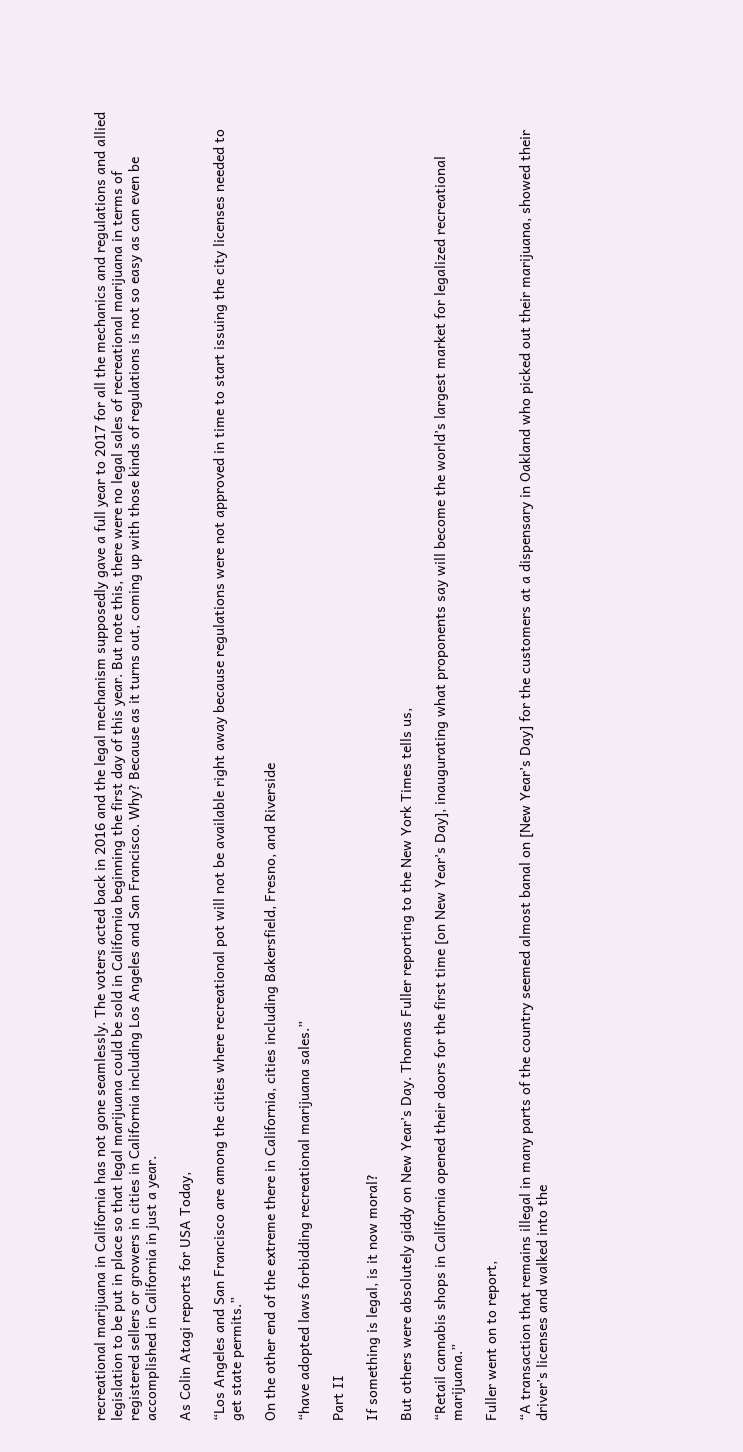recreational marijuana in California has not gone seamlessly. The voters acted back in 2016 and the legal mechanism supposedly gave a full year to 2017 for all the mechanics and regulations and allied legislation to be put in place so that legal marijuana could be sold in California beginning the first day of this year. But note this, there were no legal sales of recreational marijuana in terms of registered sellers or growers in cities in California including Los Angeles and San Francisco. Why? Because as it turns out, coming up with those kinds of regulations is not so easy as can even be accomplished in California in just a year.

As Colin Atagi reports for USA Today,

“Los Angeles and San Francisco are among the cities where recreational pot will not be available right away because regulations were not approved in time to start issuing the city licenses needed to get state permits.”

On the other end of the extreme there in California, cities including Bakersfield, Fresno, and Riverside

“have adopted laws forbidding recreational marijuana sales.”

Part II

If something is legal, is it now moral?

But others were absolutely giddy on New Year’s Day. Thomas Fuller reporting to the New York Times tells us,

“Retail cannabis shops in California opened their doors for the first time [on New Year’s Day], inaugurating what proponents say will become the world’s largest market for legalized recreational marijuana.”

Fuller went on to report,

“A transaction that remains illegal in many parts of the country seemed almost banal on [New Year’s Day] for the customers at a dispensary in Oakland who picked out their marijuana, showed their driver’s licenses and walked into the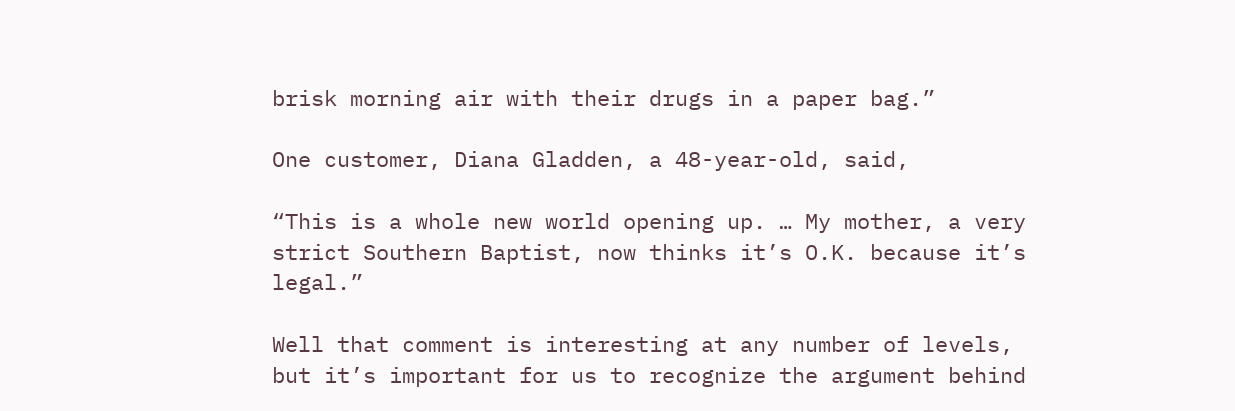brisk morning air with their drugs in a paper bag.”

One customer, Diana Gladden, a 48-year-old, said,

“This is a whole new world opening up. … My mother, a very strict Southern Baptist, now thinks it’s O.K. because it’s legal.”

Well that comment is interesting at any number of levels, but it’s important for us to recognize the argument behind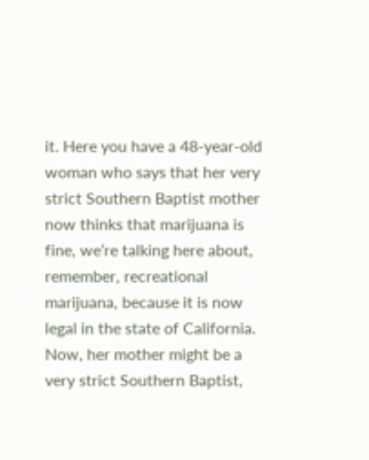it. Here you have a 48-year-old woman who says that her very strict Southern Baptist mother now thinks that marijuana is fine, we’re talking here about, remember, recreational marijuana, because it is now legal in the state of California. Now, her mother might be a very strict Southern Baptist,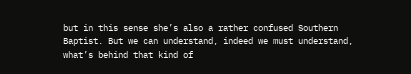but in this sense she’s also a rather confused Southern Baptist. But we can understand, indeed we must understand, what’s behind that kind of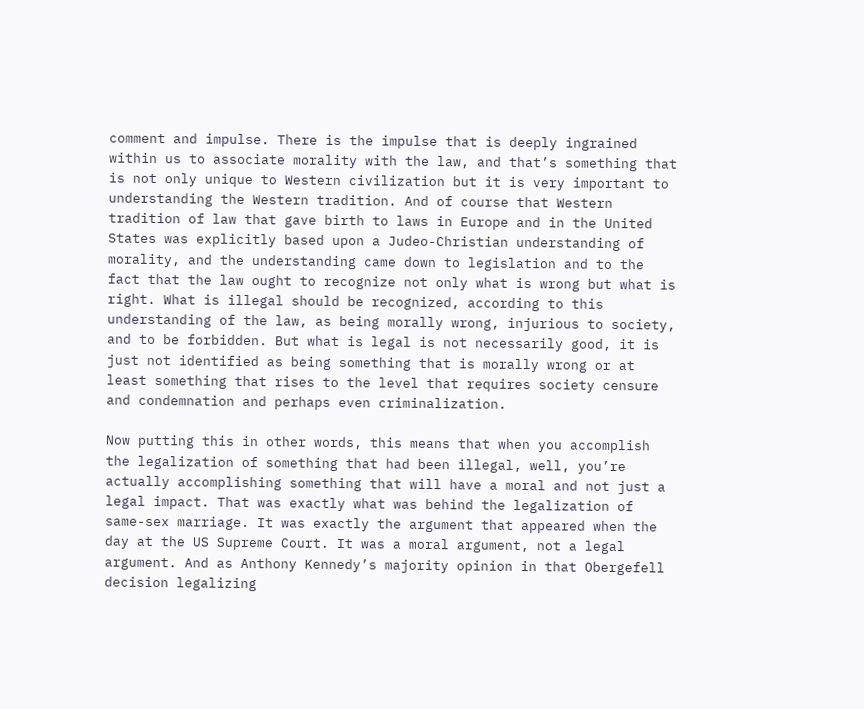comment and impulse. There is the impulse that is deeply ingrained within us to associate morality with the law, and that’s something that is not only unique to Western civilization but it is very important to understanding the Western tradition. And of course that Western tradition of law that gave birth to laws in Europe and in the United States was explicitly based upon a Judeo-Christian understanding of morality, and the understanding came down to legislation and to the fact that the law ought to recognize not only what is wrong but what is right. What is illegal should be recognized, according to this understanding of the law, as being morally wrong, injurious to society, and to be forbidden. But what is legal is not necessarily good, it is just not identified as being something that is morally wrong or at least something that rises to the level that requires society censure and condemnation and perhaps even criminalization.

Now putting this in other words, this means that when you accomplish the legalization of something that had been illegal, well, you’re actually accomplishing something that will have a moral and not just a legal impact. That was exactly what was behind the legalization of same-sex marriage. It was exactly the argument that appeared when the day at the US Supreme Court. It was a moral argument, not a legal argument. And as Anthony Kennedy’s majority opinion in that Obergefell decision legalizing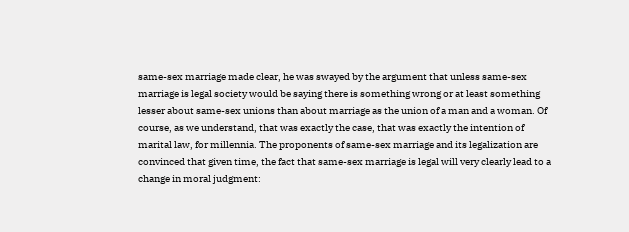same-sex marriage made clear, he was swayed by the argument that unless same-sex marriage is legal society would be saying there is something wrong or at least something lesser about same-sex unions than about marriage as the union of a man and a woman. Of course, as we understand, that was exactly the case, that was exactly the intention of marital law, for millennia. The proponents of same-sex marriage and its legalization are convinced that given time, the fact that same-sex marriage is legal will very clearly lead to a change in moral judgment: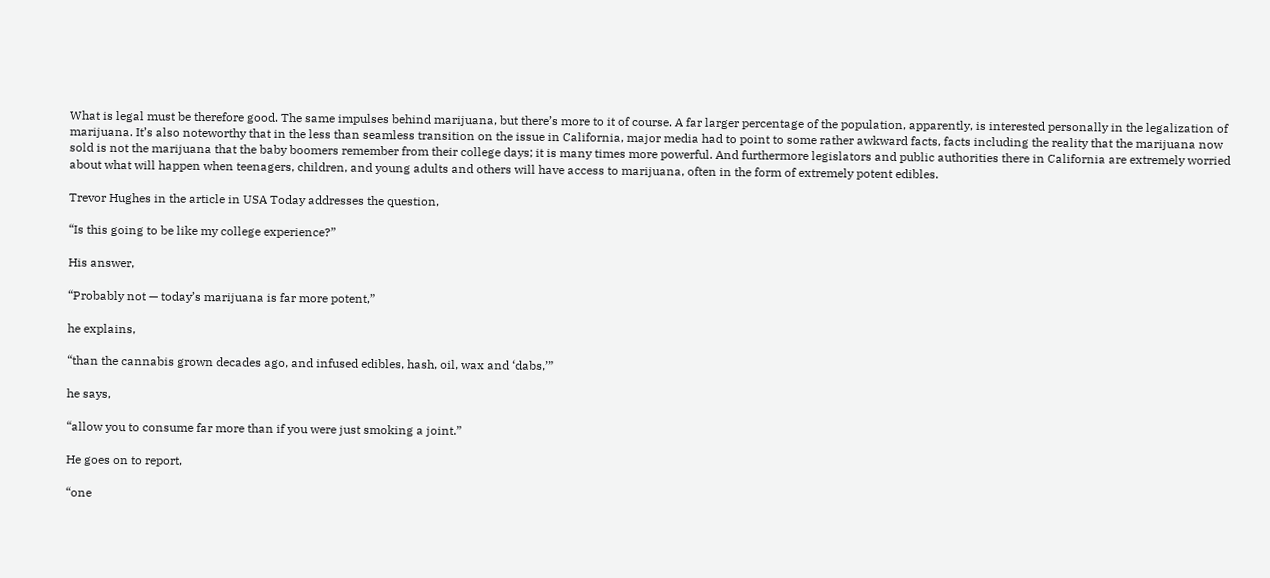What is legal must be therefore good. The same impulses behind marijuana, but there’s more to it of course. A far larger percentage of the population, apparently, is interested personally in the legalization of marijuana. It’s also noteworthy that in the less than seamless transition on the issue in California, major media had to point to some rather awkward facts, facts including the reality that the marijuana now sold is not the marijuana that the baby boomers remember from their college days; it is many times more powerful. And furthermore legislators and public authorities there in California are extremely worried about what will happen when teenagers, children, and young adults and others will have access to marijuana, often in the form of extremely potent edibles.

Trevor Hughes in the article in USA Today addresses the question,

“Is this going to be like my college experience?”

His answer,

“Probably not — today’s marijuana is far more potent,”

he explains,

“than the cannabis grown decades ago, and infused edibles, hash, oil, wax and ‘dabs,’”

he says,

“allow you to consume far more than if you were just smoking a joint.”

He goes on to report,

“one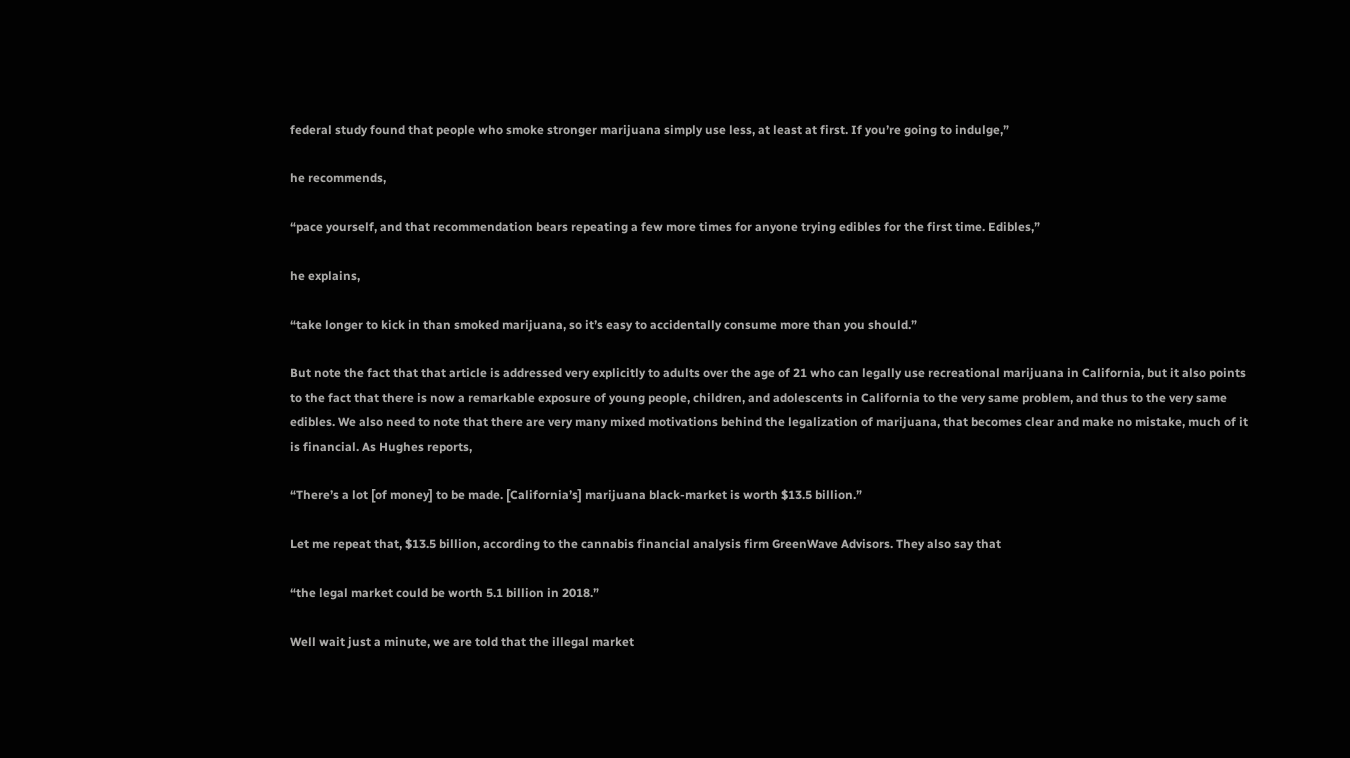federal study found that people who smoke stronger marijuana simply use less, at least at first. If you’re going to indulge,”

he recommends,

“pace yourself, and that recommendation bears repeating a few more times for anyone trying edibles for the first time. Edibles,”

he explains,

“take longer to kick in than smoked marijuana, so it’s easy to accidentally consume more than you should.”

But note the fact that that article is addressed very explicitly to adults over the age of 21 who can legally use recreational marijuana in California, but it also points to the fact that there is now a remarkable exposure of young people, children, and adolescents in California to the very same problem, and thus to the very same edibles. We also need to note that there are very many mixed motivations behind the legalization of marijuana, that becomes clear and make no mistake, much of it is financial. As Hughes reports,

“There’s a lot [of money] to be made. [California’s] marijuana black-market is worth $13.5 billion.”

Let me repeat that, $13.5 billion, according to the cannabis financial analysis firm GreenWave Advisors. They also say that

“the legal market could be worth 5.1 billion in 2018.”

Well wait just a minute, we are told that the illegal market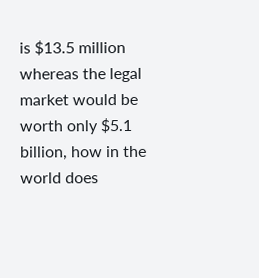is $13.5 million whereas the legal market would be worth only $5.1 billion, how in the world does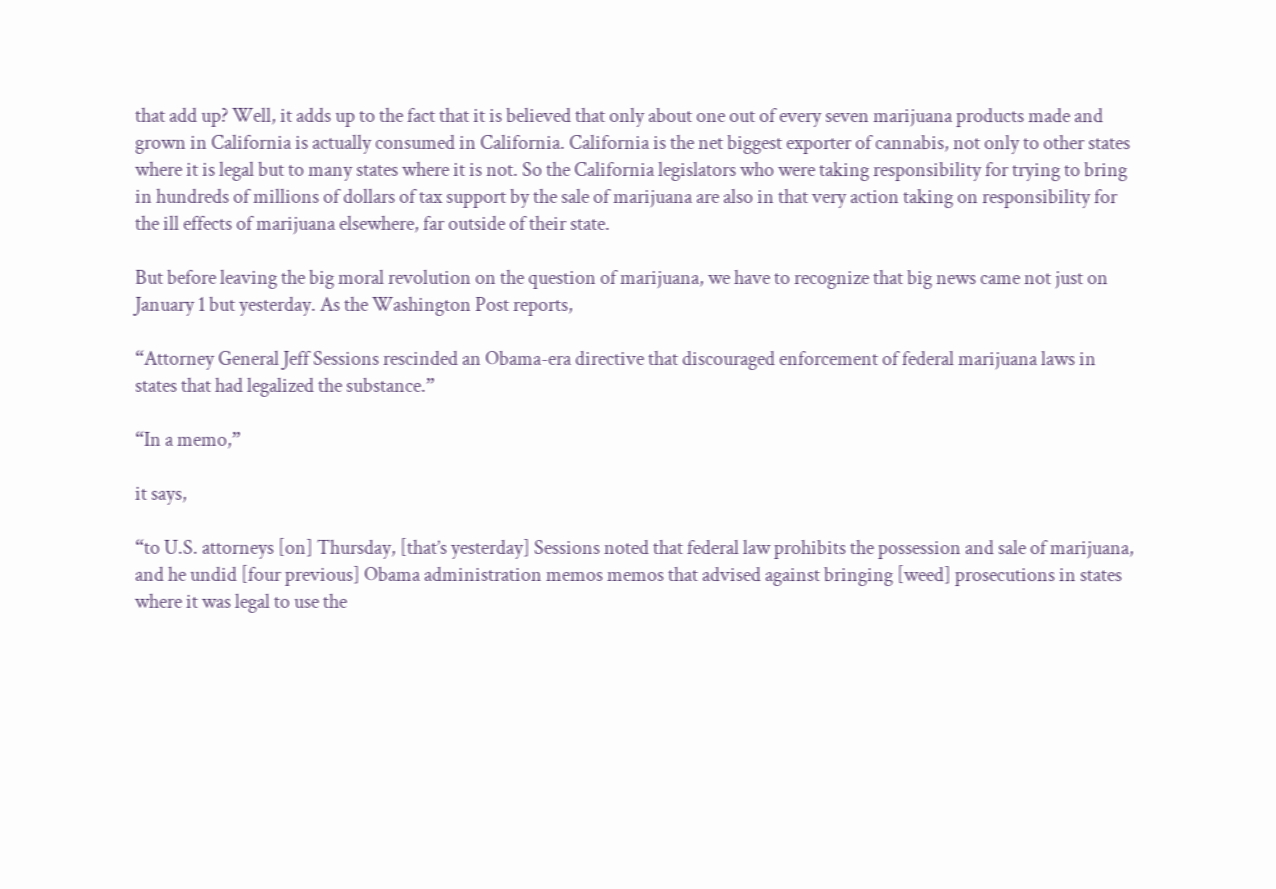that add up? Well, it adds up to the fact that it is believed that only about one out of every seven marijuana products made and grown in California is actually consumed in California. California is the net biggest exporter of cannabis, not only to other states where it is legal but to many states where it is not. So the California legislators who were taking responsibility for trying to bring in hundreds of millions of dollars of tax support by the sale of marijuana are also in that very action taking on responsibility for the ill effects of marijuana elsewhere, far outside of their state.

But before leaving the big moral revolution on the question of marijuana, we have to recognize that big news came not just on January 1 but yesterday. As the Washington Post reports,

“Attorney General Jeff Sessions rescinded an Obama-era directive that discouraged enforcement of federal marijuana laws in states that had legalized the substance.”

“In a memo,”

it says,

“to U.S. attorneys [on] Thursday, [that’s yesterday] Sessions noted that federal law prohibits the possession and sale of marijuana, and he undid [four previous] Obama administration memos memos that advised against bringing [weed] prosecutions in states where it was legal to use the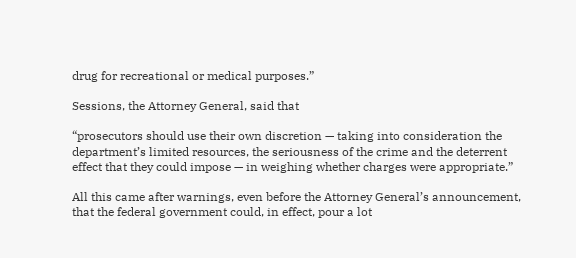drug for recreational or medical purposes.”

Sessions, the Attorney General, said that

“prosecutors should use their own discretion — taking into consideration the department’s limited resources, the seriousness of the crime and the deterrent effect that they could impose — in weighing whether charges were appropriate.”

All this came after warnings, even before the Attorney General’s announcement, that the federal government could, in effect, pour a lot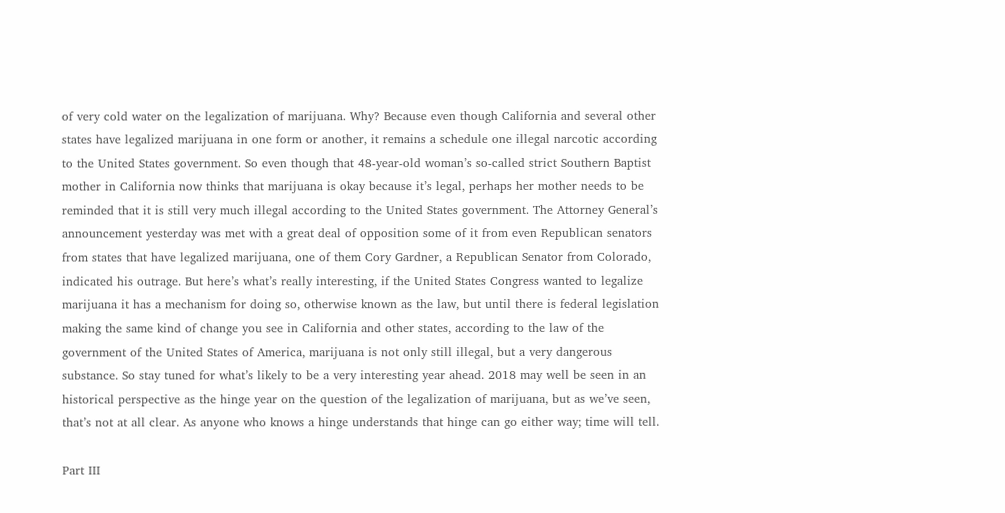of very cold water on the legalization of marijuana. Why? Because even though California and several other states have legalized marijuana in one form or another, it remains a schedule one illegal narcotic according to the United States government. So even though that 48-year-old woman’s so-called strict Southern Baptist mother in California now thinks that marijuana is okay because it’s legal, perhaps her mother needs to be reminded that it is still very much illegal according to the United States government. The Attorney General’s announcement yesterday was met with a great deal of opposition some of it from even Republican senators from states that have legalized marijuana, one of them Cory Gardner, a Republican Senator from Colorado, indicated his outrage. But here’s what’s really interesting, if the United States Congress wanted to legalize marijuana it has a mechanism for doing so, otherwise known as the law, but until there is federal legislation making the same kind of change you see in California and other states, according to the law of the government of the United States of America, marijuana is not only still illegal, but a very dangerous substance. So stay tuned for what’s likely to be a very interesting year ahead. 2018 may well be seen in an historical perspective as the hinge year on the question of the legalization of marijuana, but as we’ve seen, that’s not at all clear. As anyone who knows a hinge understands that hinge can go either way; time will tell.

Part III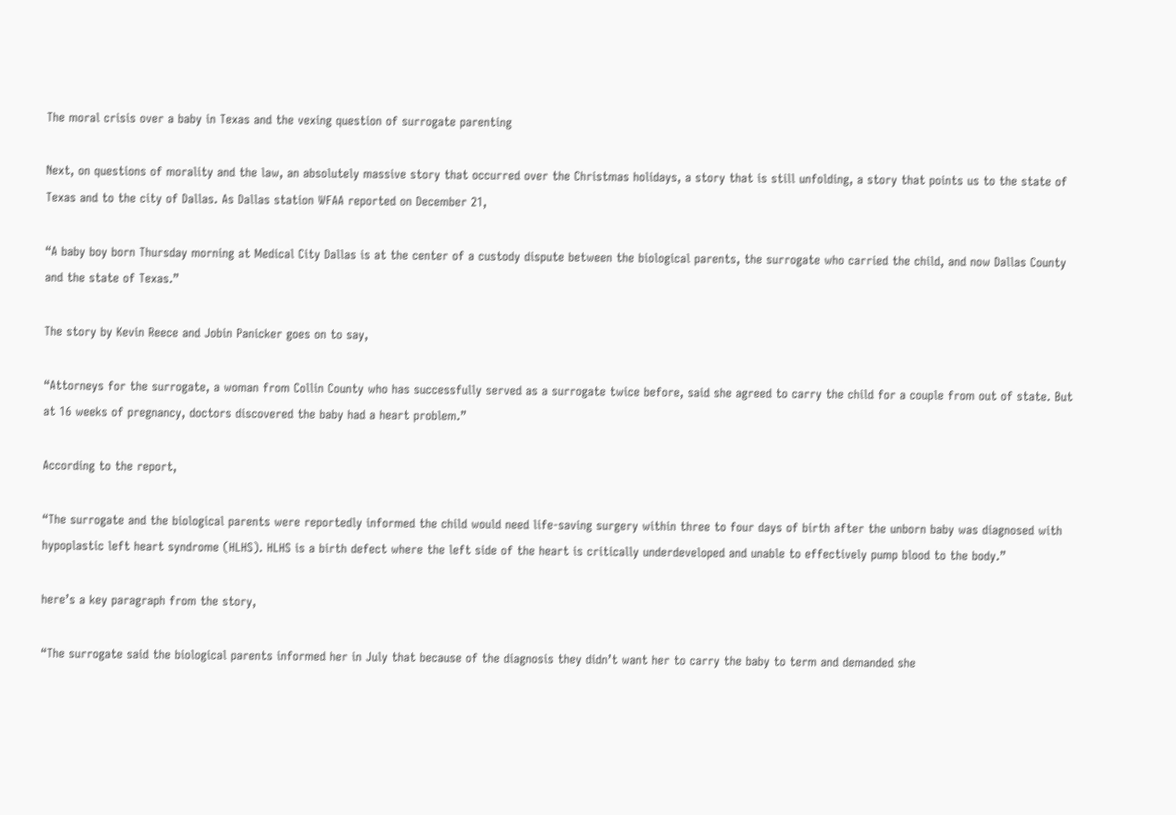The moral crisis over a baby in Texas and the vexing question of surrogate parenting

Next, on questions of morality and the law, an absolutely massive story that occurred over the Christmas holidays, a story that is still unfolding, a story that points us to the state of Texas and to the city of Dallas. As Dallas station WFAA reported on December 21,

“A baby boy born Thursday morning at Medical City Dallas is at the center of a custody dispute between the biological parents, the surrogate who carried the child, and now Dallas County and the state of Texas.”

The story by Kevin Reece and Jobin Panicker goes on to say,

“Attorneys for the surrogate, a woman from Collin County who has successfully served as a surrogate twice before, said she agreed to carry the child for a couple from out of state. But at 16 weeks of pregnancy, doctors discovered the baby had a heart problem.”

According to the report,

“The surrogate and the biological parents were reportedly informed the child would need life-saving surgery within three to four days of birth after the unborn baby was diagnosed with hypoplastic left heart syndrome (HLHS). HLHS is a birth defect where the left side of the heart is critically underdeveloped and unable to effectively pump blood to the body.”

here’s a key paragraph from the story,

“The surrogate said the biological parents informed her in July that because of the diagnosis they didn’t want her to carry the baby to term and demanded she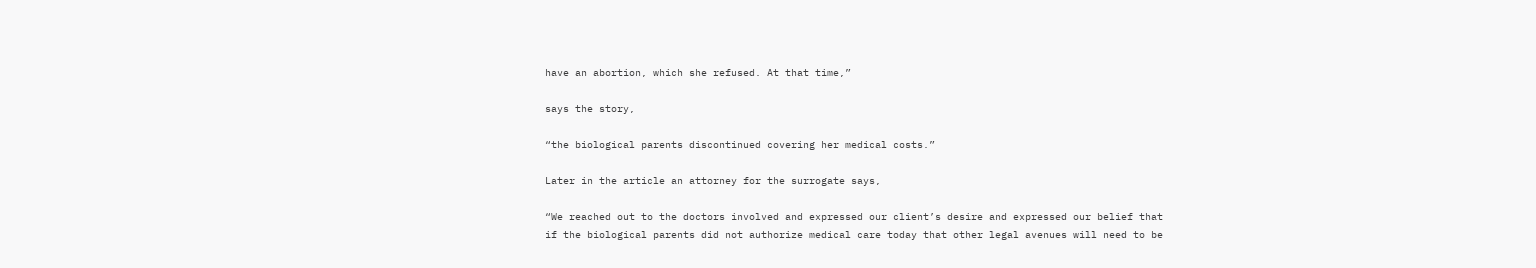have an abortion, which she refused. At that time,”

says the story,

“the biological parents discontinued covering her medical costs.”

Later in the article an attorney for the surrogate says,

“We reached out to the doctors involved and expressed our client’s desire and expressed our belief that if the biological parents did not authorize medical care today that other legal avenues will need to be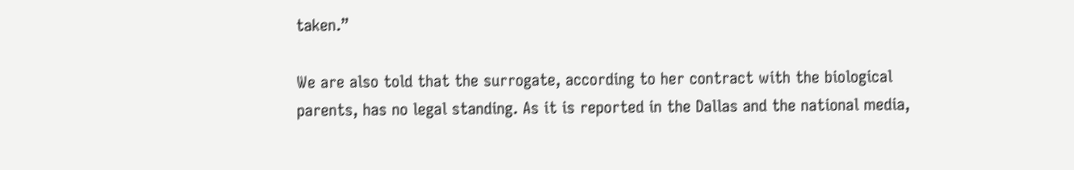taken.”

We are also told that the surrogate, according to her contract with the biological parents, has no legal standing. As it is reported in the Dallas and the national media,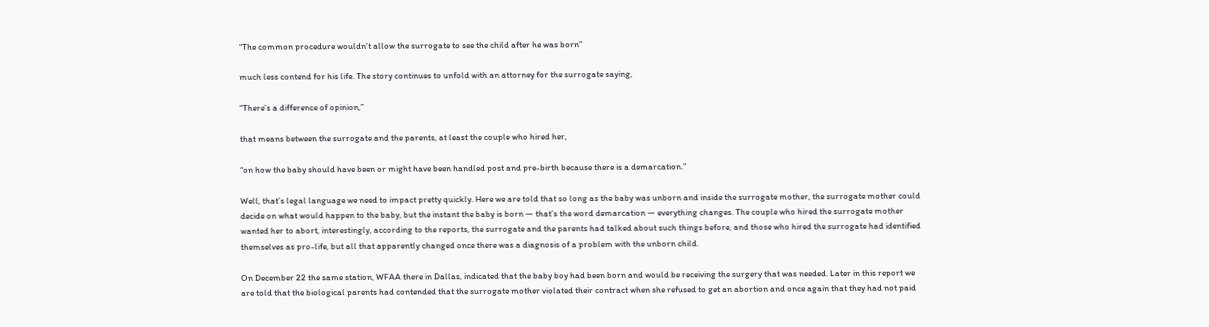“The common procedure wouldn’t allow the surrogate to see the child after he was born”

much less contend for his life. The story continues to unfold with an attorney for the surrogate saying,

“There’s a difference of opinion,”

that means between the surrogate and the parents, at least the couple who hired her,

“on how the baby should have been or might have been handled post and pre-birth because there is a demarcation.”

Well, that’s legal language we need to impact pretty quickly. Here we are told that so long as the baby was unborn and inside the surrogate mother, the surrogate mother could decide on what would happen to the baby, but the instant the baby is born — that’s the word demarcation — everything changes. The couple who hired the surrogate mother wanted her to abort, interestingly, according to the reports, the surrogate and the parents had talked about such things before, and those who hired the surrogate had identified themselves as pro-life, but all that apparently changed once there was a diagnosis of a problem with the unborn child.

On December 22 the same station, WFAA there in Dallas, indicated that the baby boy had been born and would be receiving the surgery that was needed. Later in this report we are told that the biological parents had contended that the surrogate mother violated their contract when she refused to get an abortion and once again that they had not paid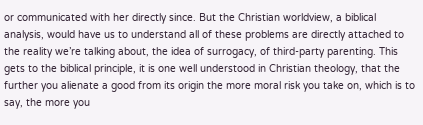or communicated with her directly since. But the Christian worldview, a biblical analysis, would have us to understand all of these problems are directly attached to the reality we’re talking about, the idea of surrogacy, of third-party parenting. This gets to the biblical principle, it is one well understood in Christian theology, that the further you alienate a good from its origin the more moral risk you take on, which is to say, the more you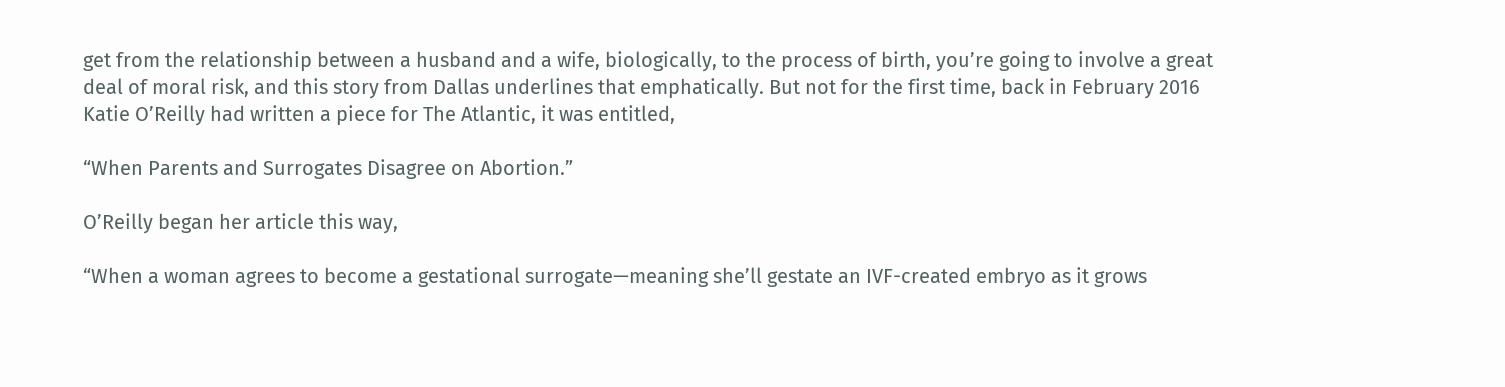get from the relationship between a husband and a wife, biologically, to the process of birth, you’re going to involve a great deal of moral risk, and this story from Dallas underlines that emphatically. But not for the first time, back in February 2016 Katie O’Reilly had written a piece for The Atlantic, it was entitled,

“When Parents and Surrogates Disagree on Abortion.”

O’Reilly began her article this way,

“When a woman agrees to become a gestational surrogate—meaning she’ll gestate an IVF-created embryo as it grows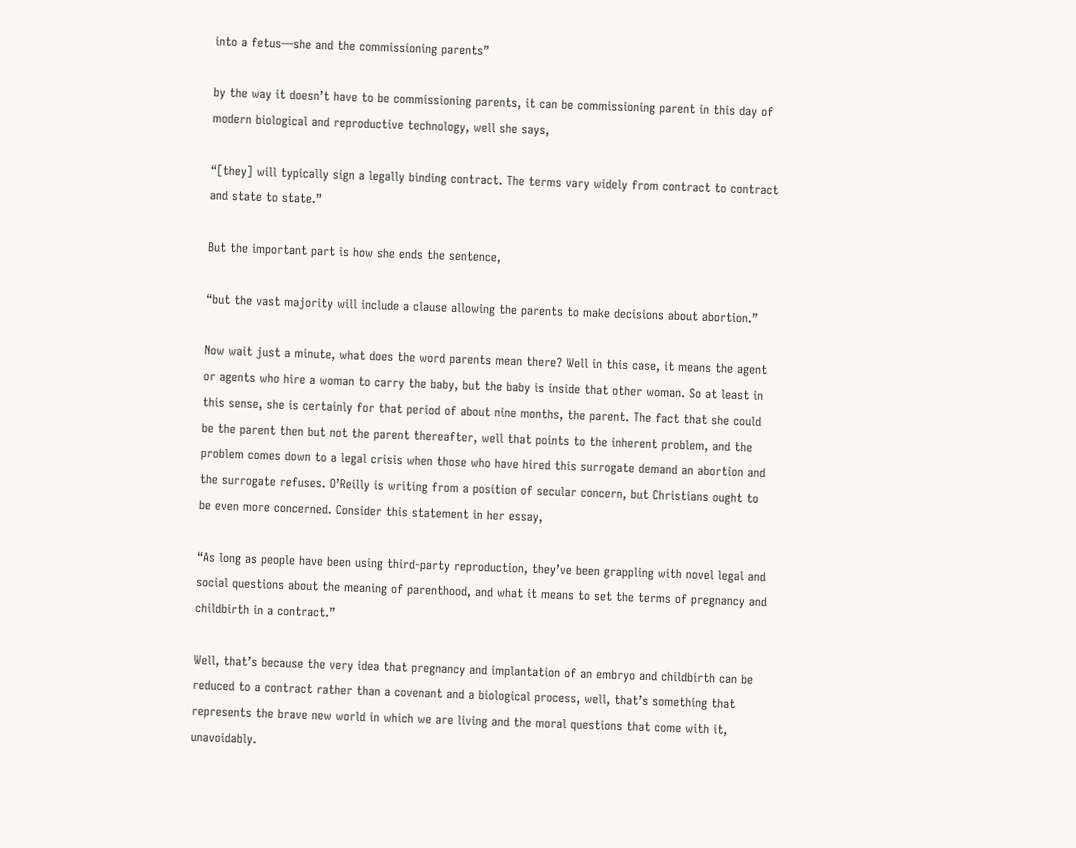into a fetus—she and the commissioning parents”

by the way it doesn’t have to be commissioning parents, it can be commissioning parent in this day of modern biological and reproductive technology, well she says,

“[they] will typically sign a legally binding contract. The terms vary widely from contract to contract and state to state.”

But the important part is how she ends the sentence,

“but the vast majority will include a clause allowing the parents to make decisions about abortion.”

Now wait just a minute, what does the word parents mean there? Well in this case, it means the agent or agents who hire a woman to carry the baby, but the baby is inside that other woman. So at least in this sense, she is certainly for that period of about nine months, the parent. The fact that she could be the parent then but not the parent thereafter, well that points to the inherent problem, and the problem comes down to a legal crisis when those who have hired this surrogate demand an abortion and the surrogate refuses. O’Reilly is writing from a position of secular concern, but Christians ought to be even more concerned. Consider this statement in her essay,

“As long as people have been using third-party reproduction, they’ve been grappling with novel legal and social questions about the meaning of parenthood, and what it means to set the terms of pregnancy and childbirth in a contract.”

Well, that’s because the very idea that pregnancy and implantation of an embryo and childbirth can be reduced to a contract rather than a covenant and a biological process, well, that’s something that represents the brave new world in which we are living and the moral questions that come with it, unavoidably.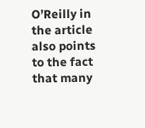O’Reilly in the article also points to the fact that many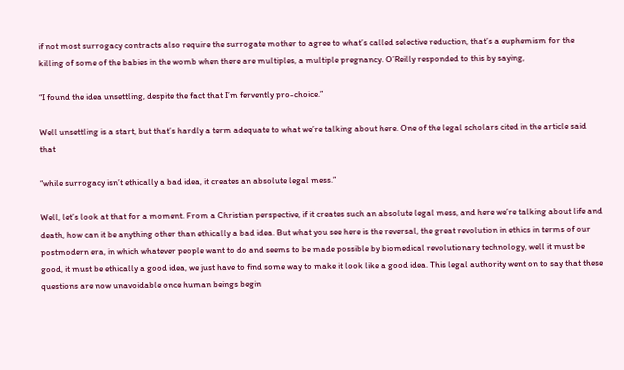if not most surrogacy contracts also require the surrogate mother to agree to what’s called selective reduction, that’s a euphemism for the killing of some of the babies in the womb when there are multiples, a multiple pregnancy. O’Reilly responded to this by saying,

“I found the idea unsettling, despite the fact that I’m fervently pro-choice.”

Well unsettling is a start, but that’s hardly a term adequate to what we’re talking about here. One of the legal scholars cited in the article said that

“while surrogacy isn’t ethically a bad idea, it creates an absolute legal mess.”

Well, let’s look at that for a moment. From a Christian perspective, if it creates such an absolute legal mess, and here we’re talking about life and death, how can it be anything other than ethically a bad idea. But what you see here is the reversal, the great revolution in ethics in terms of our postmodern era, in which whatever people want to do and seems to be made possible by biomedical revolutionary technology, well it must be good, it must be ethically a good idea, we just have to find some way to make it look like a good idea. This legal authority went on to say that these questions are now unavoidable once human beings begin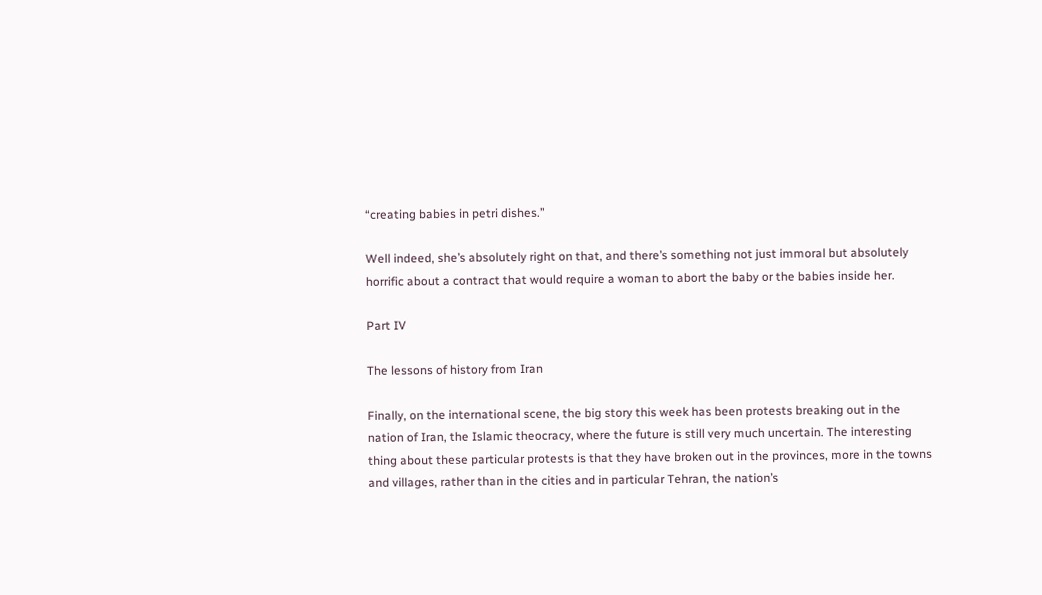“creating babies in petri dishes.”

Well indeed, she’s absolutely right on that, and there’s something not just immoral but absolutely horrific about a contract that would require a woman to abort the baby or the babies inside her.

Part IV

The lessons of history from Iran

Finally, on the international scene, the big story this week has been protests breaking out in the nation of Iran, the Islamic theocracy, where the future is still very much uncertain. The interesting thing about these particular protests is that they have broken out in the provinces, more in the towns and villages, rather than in the cities and in particular Tehran, the nation’s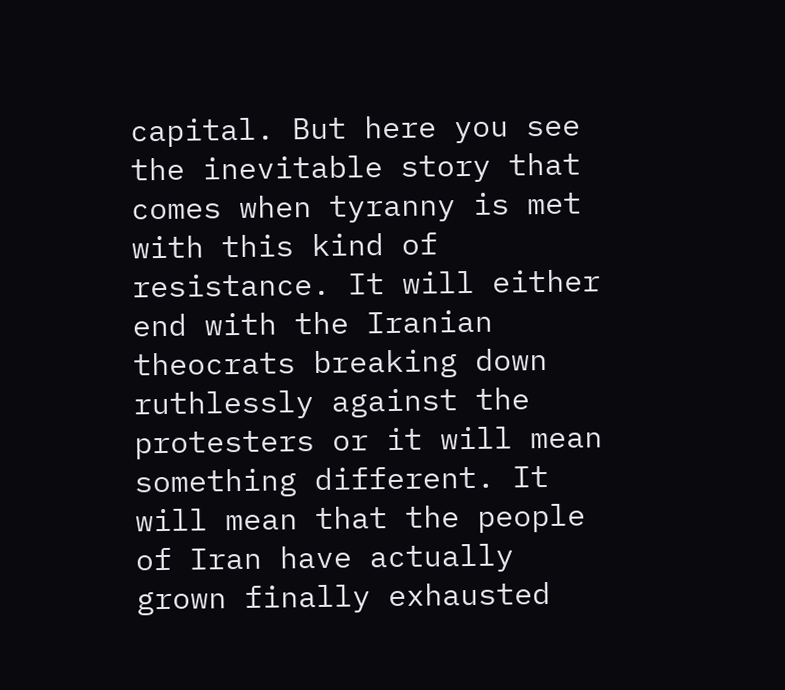capital. But here you see the inevitable story that comes when tyranny is met with this kind of resistance. It will either end with the Iranian theocrats breaking down ruthlessly against the protesters or it will mean something different. It will mean that the people of Iran have actually grown finally exhausted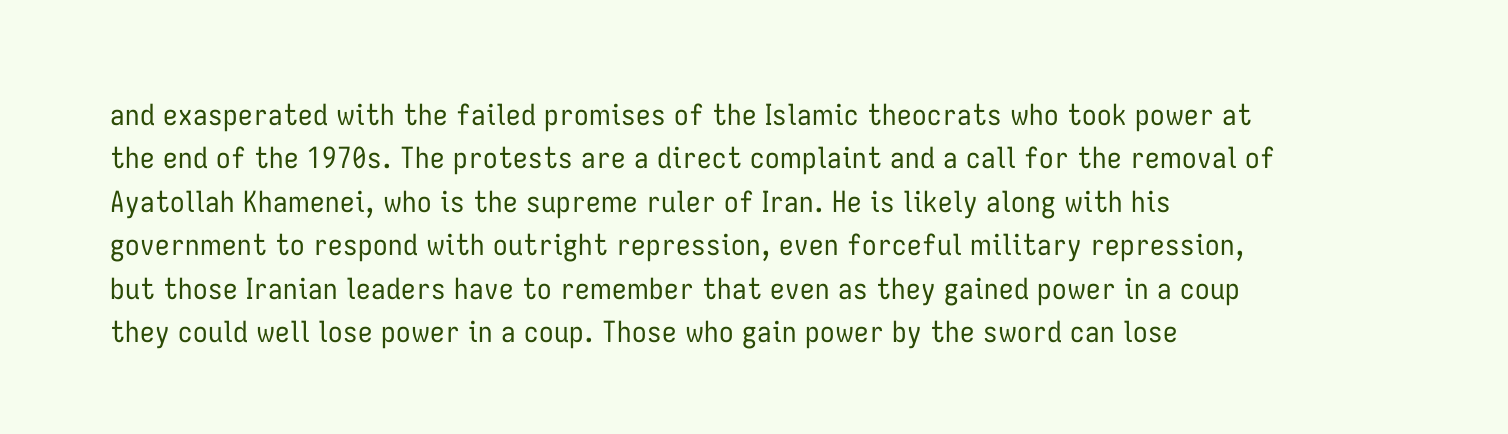and exasperated with the failed promises of the Islamic theocrats who took power at the end of the 1970s. The protests are a direct complaint and a call for the removal of Ayatollah Khamenei, who is the supreme ruler of Iran. He is likely along with his government to respond with outright repression, even forceful military repression, but those Iranian leaders have to remember that even as they gained power in a coup they could well lose power in a coup. Those who gain power by the sword can lose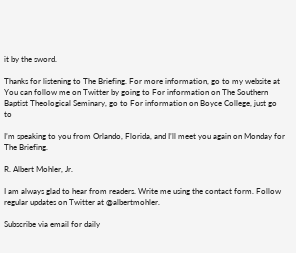it by the sword.

Thanks for listening to The Briefing. For more information, go to my website at You can follow me on Twitter by going to For information on The Southern Baptist Theological Seminary, go to For information on Boyce College, just go to

I’m speaking to you from Orlando, Florida, and I’ll meet you again on Monday for The Briefing.

R. Albert Mohler, Jr.

I am always glad to hear from readers. Write me using the contact form. Follow regular updates on Twitter at @albertmohler.

Subscribe via email for daily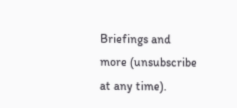Briefings and more (unsubscribe at any time).